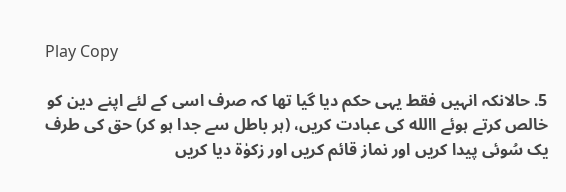Play Copy

5. حالانکہ انہیں فقط یہی حکم دیا گیا تھا کہ صرف اسی کے لئے اپنے دین کو خالص کرتے ہوئے االله کی عبادت کریں، (ہر باطل سے جدا ہو کر) حق کی طرف یک سُوئی پیدا کریں اور نماز قائم کریں اور زکوٰۃ دیا کریں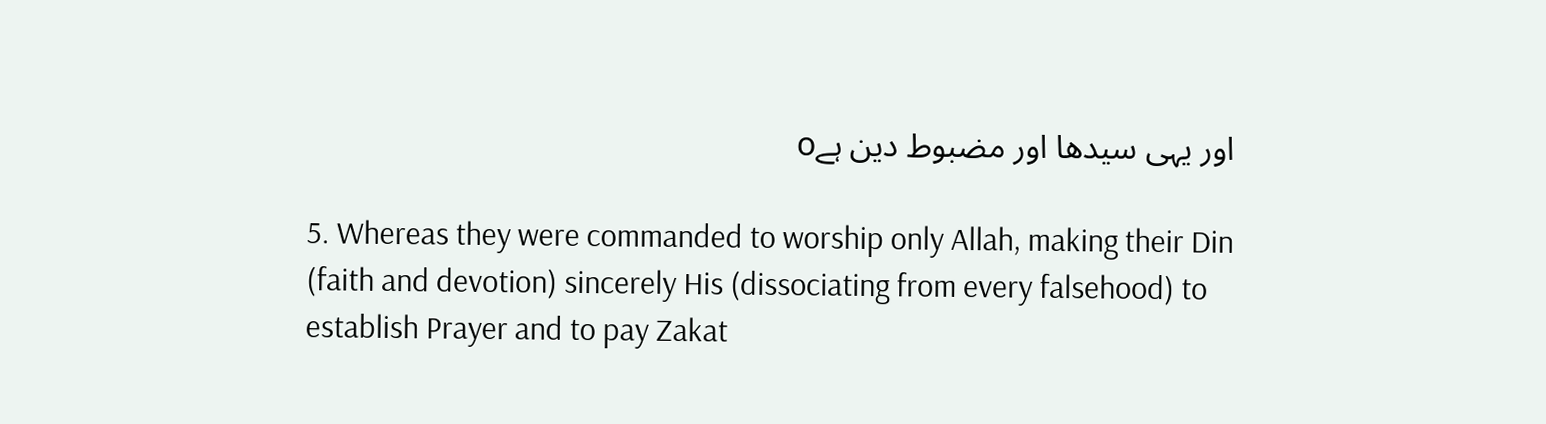اور یہی سیدھا اور مضبوط دین ہےo

5. Whereas they were commanded to worship only Allah, making their Din (faith and devotion) sincerely His (dissociating from every falsehood) to establish Prayer and to pay Zakat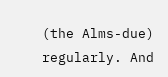(the Alms-due) regularly. And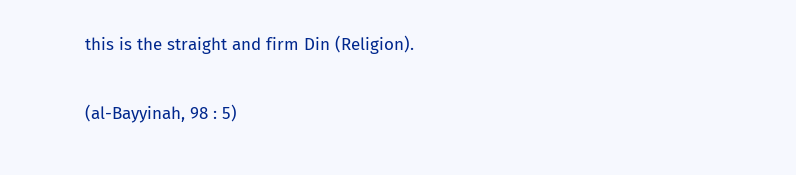this is the straight and firm Din (Religion).

(al-Bayyinah, 98 : 5)